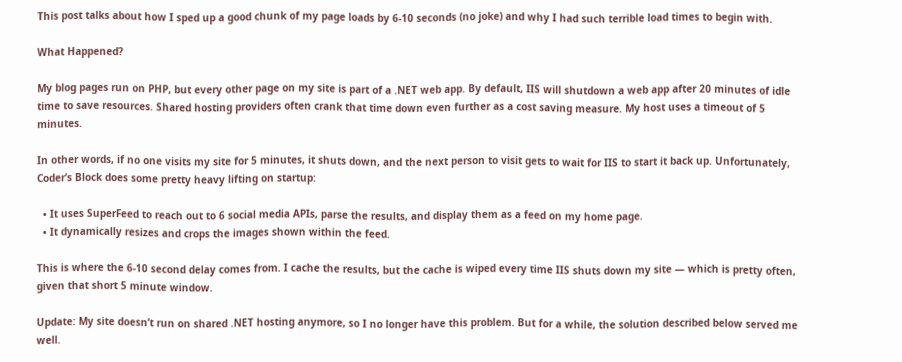This post talks about how I sped up a good chunk of my page loads by 6-10 seconds (no joke) and why I had such terrible load times to begin with.

What Happened?

My blog pages run on PHP, but every other page on my site is part of a .NET web app. By default, IIS will shutdown a web app after 20 minutes of idle time to save resources. Shared hosting providers often crank that time down even further as a cost saving measure. My host uses a timeout of 5 minutes.

In other words, if no one visits my site for 5 minutes, it shuts down, and the next person to visit gets to wait for IIS to start it back up. Unfortunately, Coder’s Block does some pretty heavy lifting on startup:

  • It uses SuperFeed to reach out to 6 social media APIs, parse the results, and display them as a feed on my home page.
  • It dynamically resizes and crops the images shown within the feed.

This is where the 6-10 second delay comes from. I cache the results, but the cache is wiped every time IIS shuts down my site — which is pretty often, given that short 5 minute window.

Update: My site doesn’t run on shared .NET hosting anymore, so I no longer have this problem. But for a while, the solution described below served me well.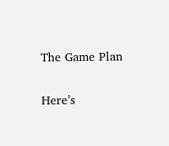The Game Plan

Here’s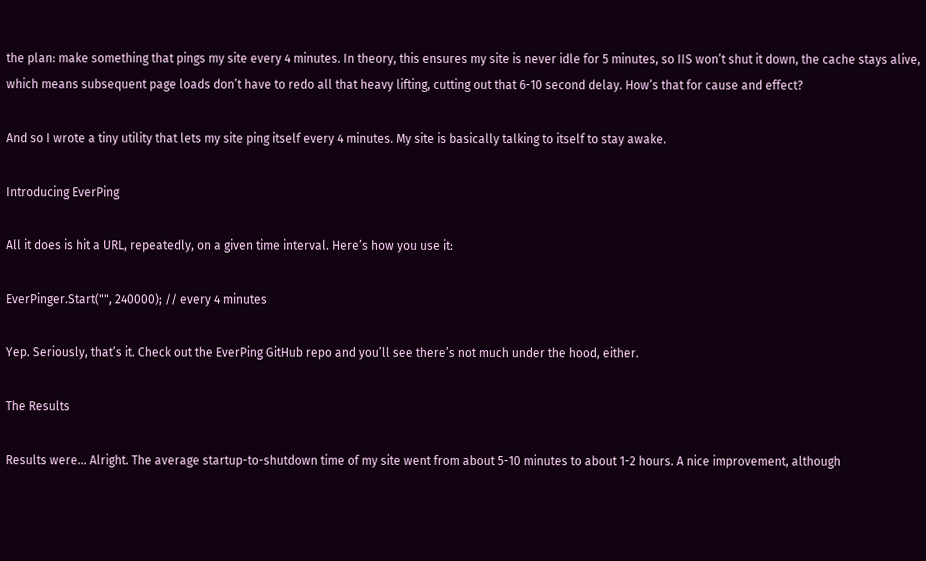the plan: make something that pings my site every 4 minutes. In theory, this ensures my site is never idle for 5 minutes, so IIS won’t shut it down, the cache stays alive, which means subsequent page loads don’t have to redo all that heavy lifting, cutting out that 6-10 second delay. How’s that for cause and effect?

And so I wrote a tiny utility that lets my site ping itself every 4 minutes. My site is basically talking to itself to stay awake.

Introducing EverPing

All it does is hit a URL, repeatedly, on a given time interval. Here’s how you use it:

EverPinger.Start("", 240000); // every 4 minutes

Yep. Seriously, that’s it. Check out the EverPing GitHub repo and you’ll see there’s not much under the hood, either.

The Results

Results were… Alright. The average startup-to-shutdown time of my site went from about 5-10 minutes to about 1-2 hours. A nice improvement, although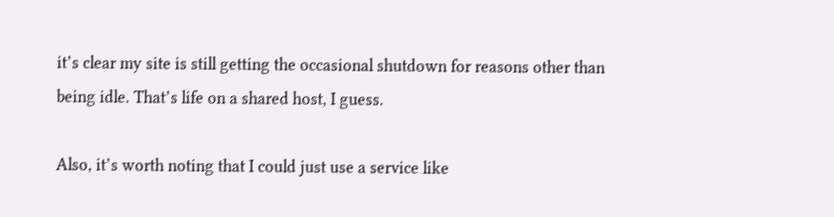it’s clear my site is still getting the occasional shutdown for reasons other than being idle. That’s life on a shared host, I guess.

Also, it’s worth noting that I could just use a service like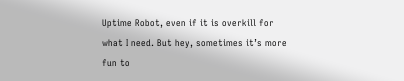Uptime Robot, even if it is overkill for what I need. But hey, sometimes it’s more fun to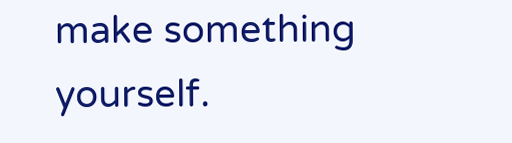make something yourself.